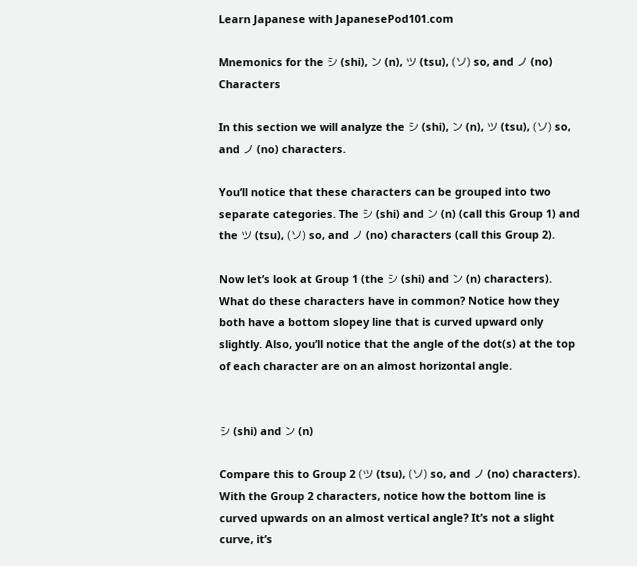Learn Japanese with JapanesePod101.com

Mnemonics for the シ (shi), ン (n), ツ (tsu), (ソ) so, and ノ (no) Characters

In this section we will analyze the シ (shi), ン (n), ツ (tsu), (ソ) so, and ノ (no) characters.

You’ll notice that these characters can be grouped into two separate categories. The シ (shi) and ン (n) (call this Group 1) and the ツ (tsu), (ソ) so, and ノ (no) characters (call this Group 2).

Now let’s look at Group 1 (the シ (shi) and ン (n) characters). What do these characters have in common? Notice how they both have a bottom slopey line that is curved upward only slightly. Also, you’ll notice that the angle of the dot(s) at the top of each character are on an almost horizontal angle.


シ (shi) and ン (n)

Compare this to Group 2 (ツ (tsu), (ソ) so, and ノ (no) characters). With the Group 2 characters, notice how the bottom line is curved upwards on an almost vertical angle? It’s not a slight curve, it’s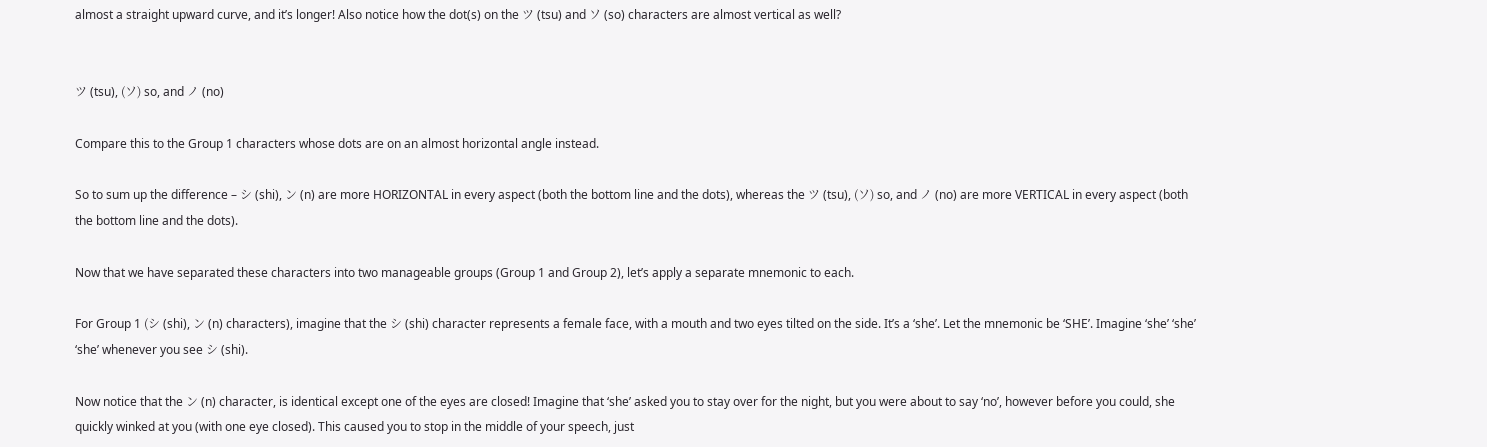almost a straight upward curve, and it’s longer! Also notice how the dot(s) on the ツ (tsu) and ソ (so) characters are almost vertical as well?


ツ (tsu), (ソ) so, and ノ (no)

Compare this to the Group 1 characters whose dots are on an almost horizontal angle instead.

So to sum up the difference – シ (shi), ン (n) are more HORIZONTAL in every aspect (both the bottom line and the dots), whereas the ツ (tsu), (ソ) so, and ノ (no) are more VERTICAL in every aspect (both the bottom line and the dots).

Now that we have separated these characters into two manageable groups (Group 1 and Group 2), let’s apply a separate mnemonic to each.

For Group 1 (シ (shi), ン (n) characters), imagine that the シ (shi) character represents a female face, with a mouth and two eyes tilted on the side. It’s a ‘she’. Let the mnemonic be ‘SHE’. Imagine ‘she’ ‘she’ ‘she’ whenever you see シ (shi).

Now notice that the ン (n) character, is identical except one of the eyes are closed! Imagine that ‘she’ asked you to stay over for the night, but you were about to say ‘no’, however before you could, she quickly winked at you (with one eye closed). This caused you to stop in the middle of your speech, just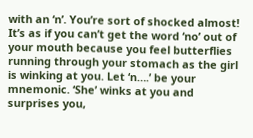with an ‘n’. You’re sort of shocked almost! It’s as if you can’t get the word ‘no’ out of your mouth because you feel butterflies running through your stomach as the girl is winking at you. Let ‘n….’ be your mnemonic. ‘She’ winks at you and surprises you,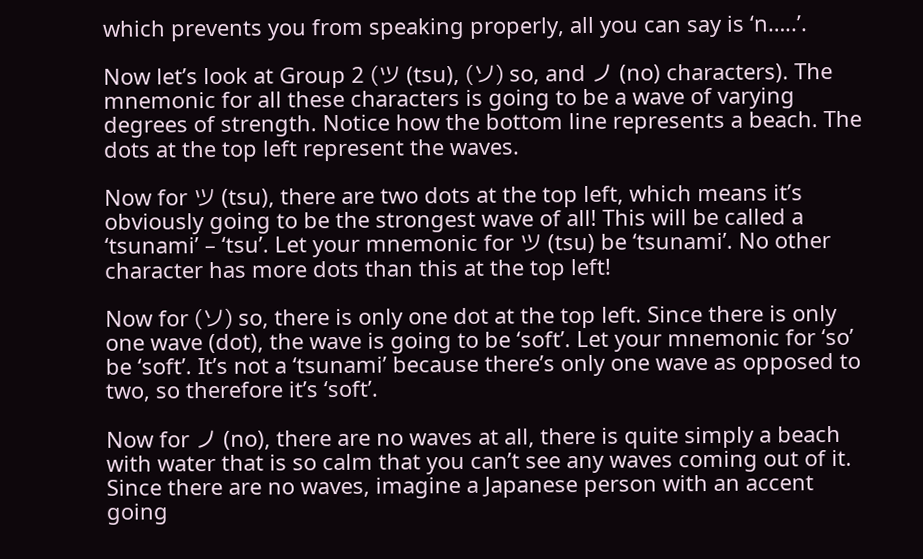which prevents you from speaking properly, all you can say is ‘n…..’.

Now let’s look at Group 2 (ツ (tsu), (ソ) so, and ノ (no) characters). The mnemonic for all these characters is going to be a wave of varying degrees of strength. Notice how the bottom line represents a beach. The dots at the top left represent the waves.

Now for ツ (tsu), there are two dots at the top left, which means it’s obviously going to be the strongest wave of all! This will be called a ‘tsunami’ – ‘tsu’. Let your mnemonic for ツ (tsu) be ‘tsunami’. No other character has more dots than this at the top left!

Now for (ソ) so, there is only one dot at the top left. Since there is only one wave (dot), the wave is going to be ‘soft’. Let your mnemonic for ‘so’ be ‘soft’. It’s not a ‘tsunami’ because there’s only one wave as opposed to two, so therefore it’s ‘soft’.

Now for ノ (no), there are no waves at all, there is quite simply a beach with water that is so calm that you can’t see any waves coming out of it. Since there are no waves, imagine a Japanese person with an accent going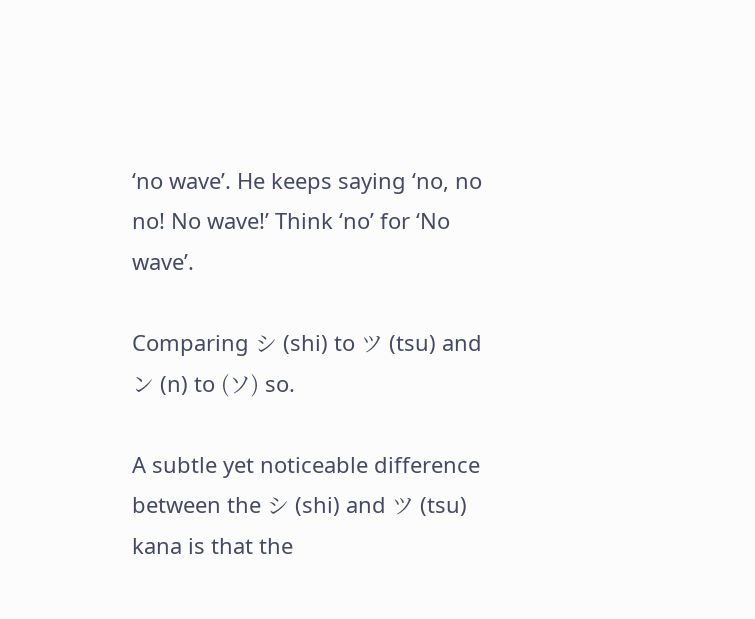‘no wave’. He keeps saying ‘no, no no! No wave!’ Think ‘no’ for ‘No wave’.

Comparing シ (shi) to ツ (tsu) and ン (n) to (ソ) so.

A subtle yet noticeable difference between the シ (shi) and ツ (tsu) kana is that the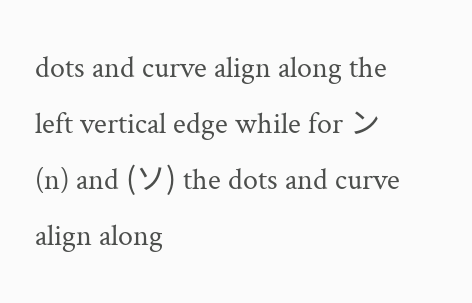dots and curve align along the left vertical edge while for ン (n) and (ソ) the dots and curve align along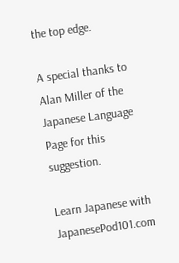the top edge.

A special thanks to Alan Miller of the Japanese Language Page for this suggestion.

Learn Japanese with JapanesePod101.com